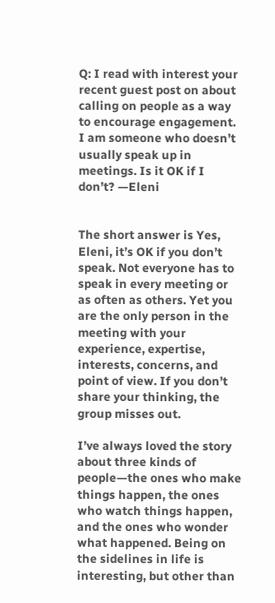Q: I read with interest your recent guest post on about calling on people as a way to encourage engagement. I am someone who doesn’t usually speak up in meetings. Is it OK if I don’t? —Eleni


The short answer is Yes, Eleni, it’s OK if you don’t speak. Not everyone has to speak in every meeting or as often as others. Yet you are the only person in the meeting with your experience, expertise, interests, concerns, and point of view. If you don’t share your thinking, the group misses out.

I’ve always loved the story about three kinds of people—the ones who make things happen, the ones who watch things happen, and the ones who wonder what happened. Being on the sidelines in life is interesting, but other than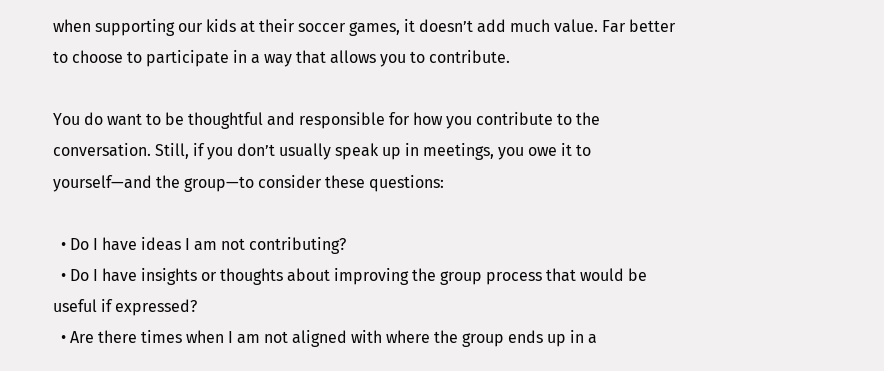when supporting our kids at their soccer games, it doesn’t add much value. Far better to choose to participate in a way that allows you to contribute.

You do want to be thoughtful and responsible for how you contribute to the conversation. Still, if you don’t usually speak up in meetings, you owe it to yourself—and the group—to consider these questions:

  • Do I have ideas I am not contributing?
  • Do I have insights or thoughts about improving the group process that would be useful if expressed?
  • Are there times when I am not aligned with where the group ends up in a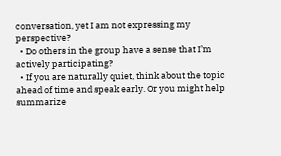conversation, yet I am not expressing my perspective?
  • Do others in the group have a sense that I’m actively participating?
  • If you are naturally quiet, think about the topic ahead of time and speak early. Or you might help summarize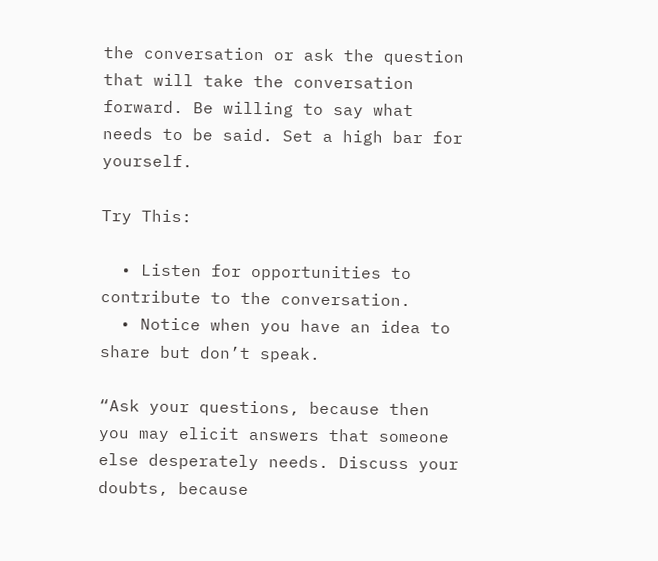the conversation or ask the question that will take the conversation forward. Be willing to say what needs to be said. Set a high bar for yourself.

Try This:

  • Listen for opportunities to contribute to the conversation.
  • Notice when you have an idea to share but don’t speak.

“Ask your questions, because then you may elicit answers that someone else desperately needs. Discuss your doubts, because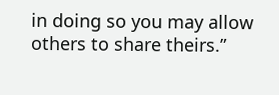in doing so you may allow others to share theirs.”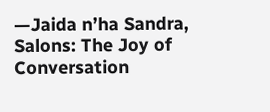—Jaida n’ha Sandra, Salons: The Joy of Conversation